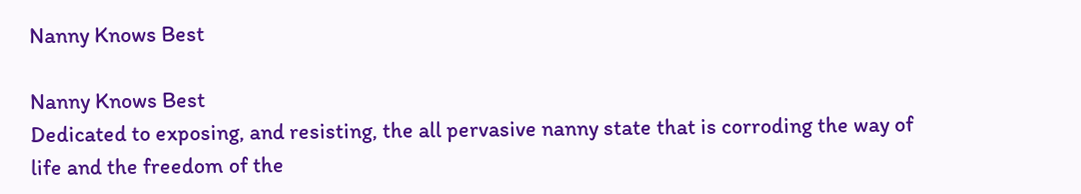Nanny Knows Best

Nanny Knows Best
Dedicated to exposing, and resisting, the all pervasive nanny state that is corroding the way of life and the freedom of the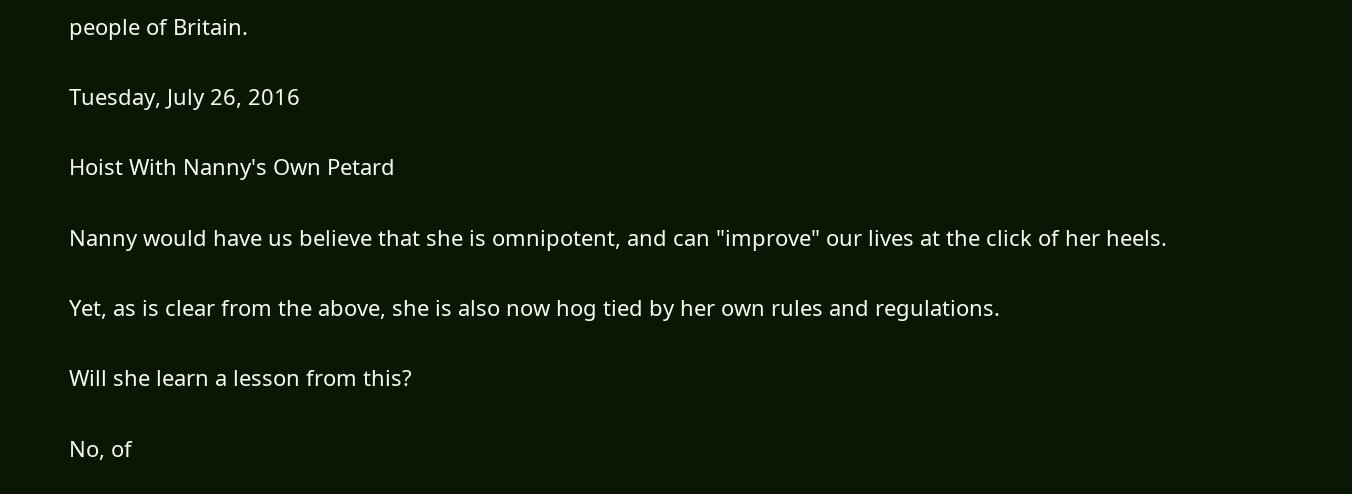people of Britain.

Tuesday, July 26, 2016

Hoist With Nanny's Own Petard

Nanny would have us believe that she is omnipotent, and can "improve" our lives at the click of her heels.

Yet, as is clear from the above, she is also now hog tied by her own rules and regulations.

Will she learn a lesson from this?

No, of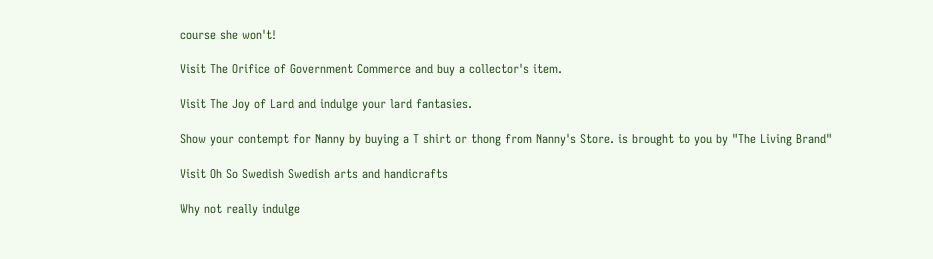course she won't!

Visit The Orifice of Government Commerce and buy a collector's item.

Visit The Joy of Lard and indulge your lard fantasies.

Show your contempt for Nanny by buying a T shirt or thong from Nanny's Store. is brought to you by "The Living Brand"

Visit Oh So Swedish Swedish arts and handicrafts

Why not really indulge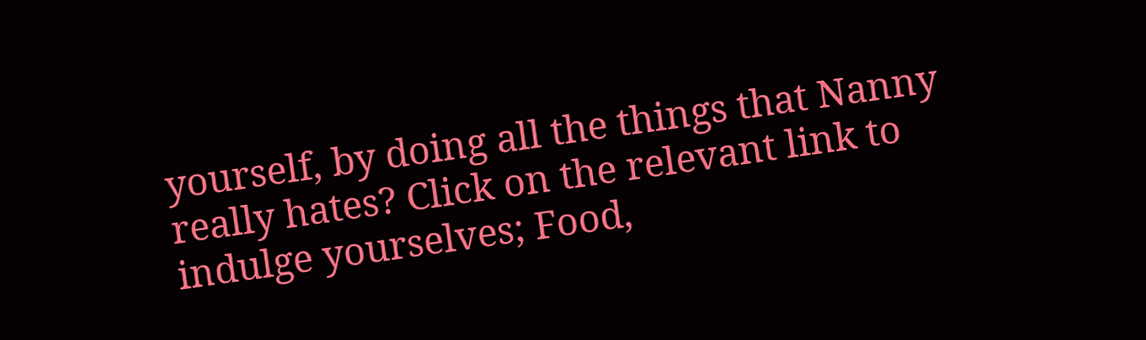yourself, by doing all the things that Nanny really hates? Click on the relevant link to indulge yourselves; Food,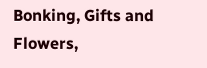Bonking, Gifts and Flowers,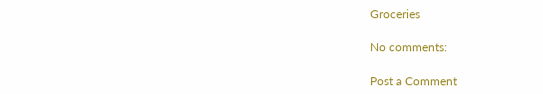Groceries

No comments:

Post a Comment